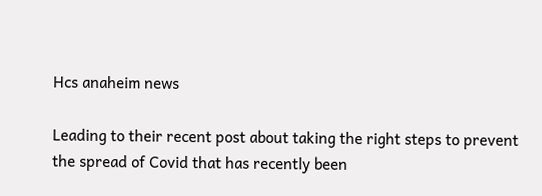Hcs anaheim news

Leading to their recent post about taking the right steps to prevent the spread of Covid that has recently been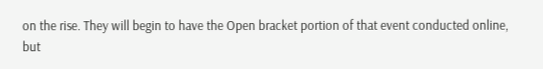on the rise. They will begin to have the Open bracket portion of that event conducted online, but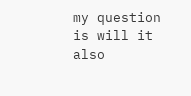my question is will it also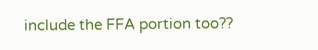include the FFA portion too??